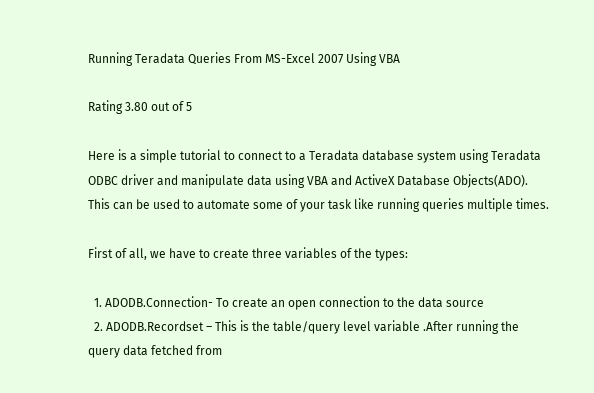Running Teradata Queries From MS-Excel 2007 Using VBA

Rating 3.80 out of 5

Here is a simple tutorial to connect to a Teradata database system using Teradata ODBC driver and manipulate data using VBA and ActiveX Database Objects(ADO). This can be used to automate some of your task like running queries multiple times.

First of all, we have to create three variables of the types:

  1. ADODB.Connection- To create an open connection to the data source
  2. ADODB.Recordset – This is the table/query level variable .After running the query data fetched from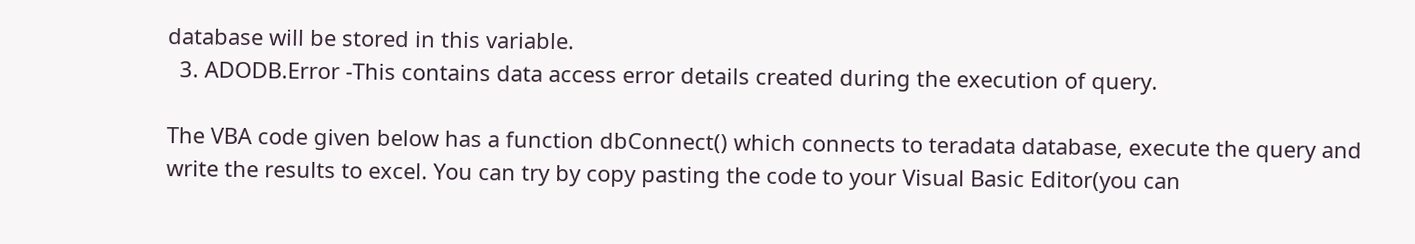database will be stored in this variable.
  3. ADODB.Error -This contains data access error details created during the execution of query.

The VBA code given below has a function dbConnect() which connects to teradata database, execute the query and write the results to excel. You can try by copy pasting the code to your Visual Basic Editor(you can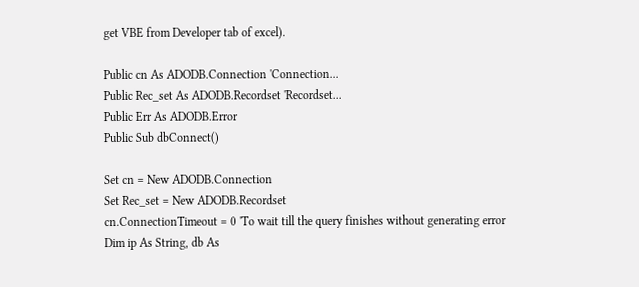get VBE from Developer tab of excel).

Public cn As ADODB.Connection 'Connection...
Public Rec_set As ADODB.Recordset 'Recordset...
Public Err As ADODB.Error
Public Sub dbConnect()

Set cn = New ADODB.Connection
Set Rec_set = New ADODB.Recordset
cn.ConnectionTimeout = 0 'To wait till the query finishes without generating error
Dim ip As String, db As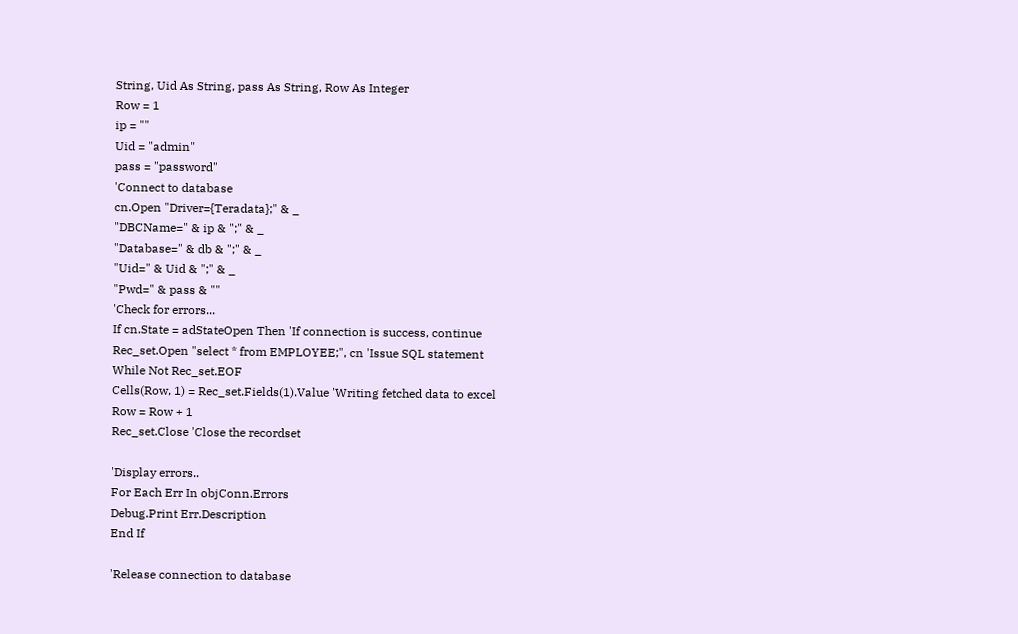String, Uid As String, pass As String, Row As Integer
Row = 1
ip = ""
Uid = "admin"
pass = "password"
'Connect to database
cn.Open "Driver={Teradata};" & _
"DBCName=" & ip & ";" & _
"Database=" & db & ";" & _
"Uid=" & Uid & ";" & _
"Pwd=" & pass & ""
'Check for errors...
If cn.State = adStateOpen Then 'If connection is success, continue
Rec_set.Open "select * from EMPLOYEE;", cn 'Issue SQL statement
While Not Rec_set.EOF
Cells(Row, 1) = Rec_set.Fields(1).Value 'Writing fetched data to excel
Row = Row + 1
Rec_set.Close 'Close the recordset

'Display errors..
For Each Err In objConn.Errors
Debug.Print Err.Description
End If

'Release connection to database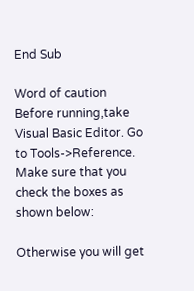End Sub

Word of caution
Before running,take Visual Basic Editor. Go to Tools->Reference. Make sure that you check the boxes as shown below:

Otherwise you will get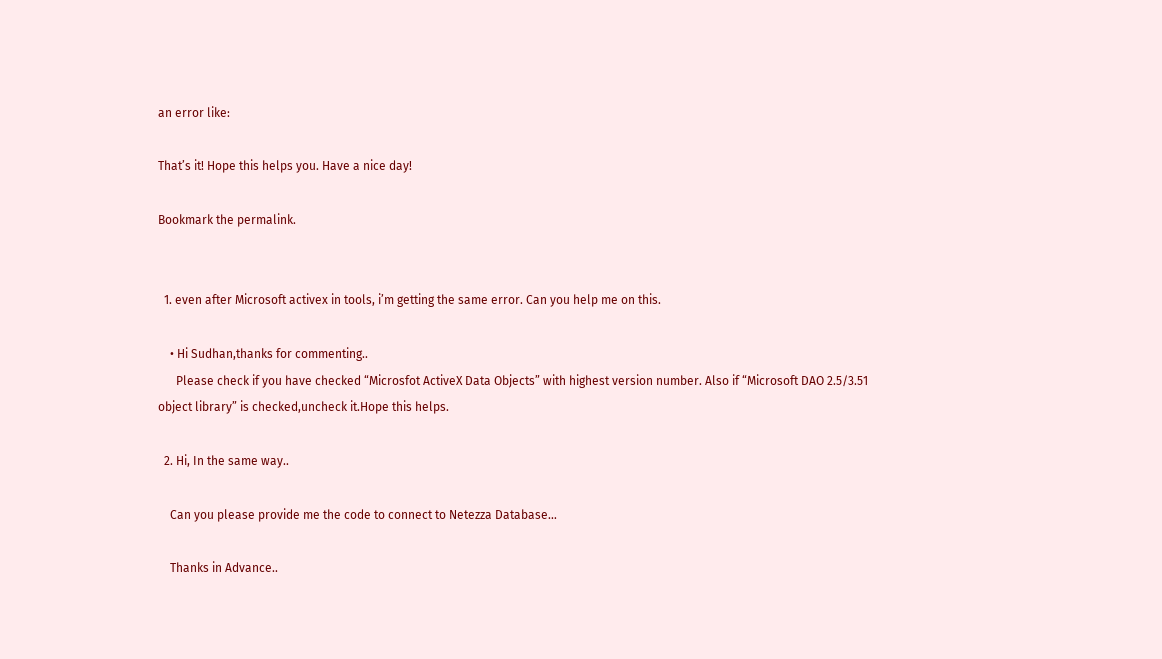an error like:

That’s it! Hope this helps you. Have a nice day!

Bookmark the permalink.


  1. even after Microsoft activex in tools, i’m getting the same error. Can you help me on this.

    • Hi Sudhan,thanks for commenting..
      Please check if you have checked “Microsfot ActiveX Data Objects” with highest version number. Also if “Microsoft DAO 2.5/3.51 object library” is checked,uncheck it.Hope this helps.

  2. Hi, In the same way..

    Can you please provide me the code to connect to Netezza Database…

    Thanks in Advance..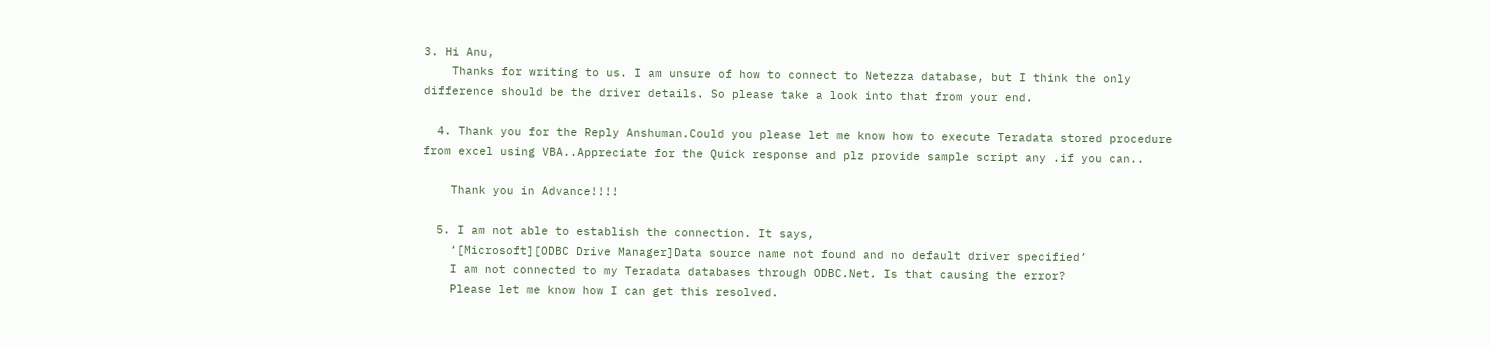3. Hi Anu,
    Thanks for writing to us. I am unsure of how to connect to Netezza database, but I think the only difference should be the driver details. So please take a look into that from your end.

  4. Thank you for the Reply Anshuman.Could you please let me know how to execute Teradata stored procedure from excel using VBA..Appreciate for the Quick response and plz provide sample script any .if you can..

    Thank you in Advance!!!!

  5. I am not able to establish the connection. It says,
    ‘[Microsoft][ODBC Drive Manager]Data source name not found and no default driver specified’
    I am not connected to my Teradata databases through ODBC.Net. Is that causing the error?
    Please let me know how I can get this resolved.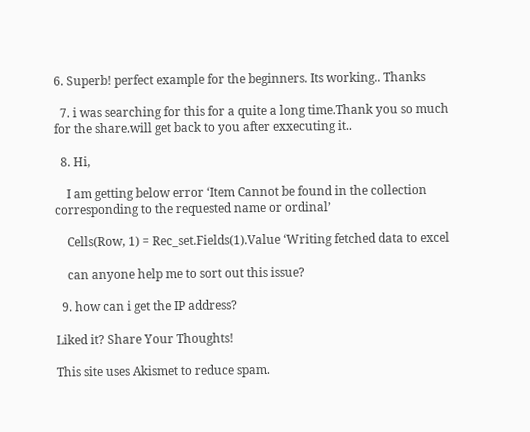6. Superb! perfect example for the beginners. Its working.. Thanks

  7. i was searching for this for a quite a long time.Thank you so much for the share.will get back to you after exxecuting it..

  8. Hi,

    I am getting below error ‘Item Cannot be found in the collection corresponding to the requested name or ordinal’

    Cells(Row, 1) = Rec_set.Fields(1).Value ‘Writing fetched data to excel

    can anyone help me to sort out this issue?

  9. how can i get the IP address?

Liked it? Share Your Thoughts!

This site uses Akismet to reduce spam.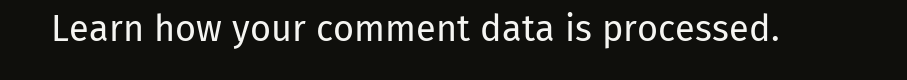Learn how your comment data is processed.